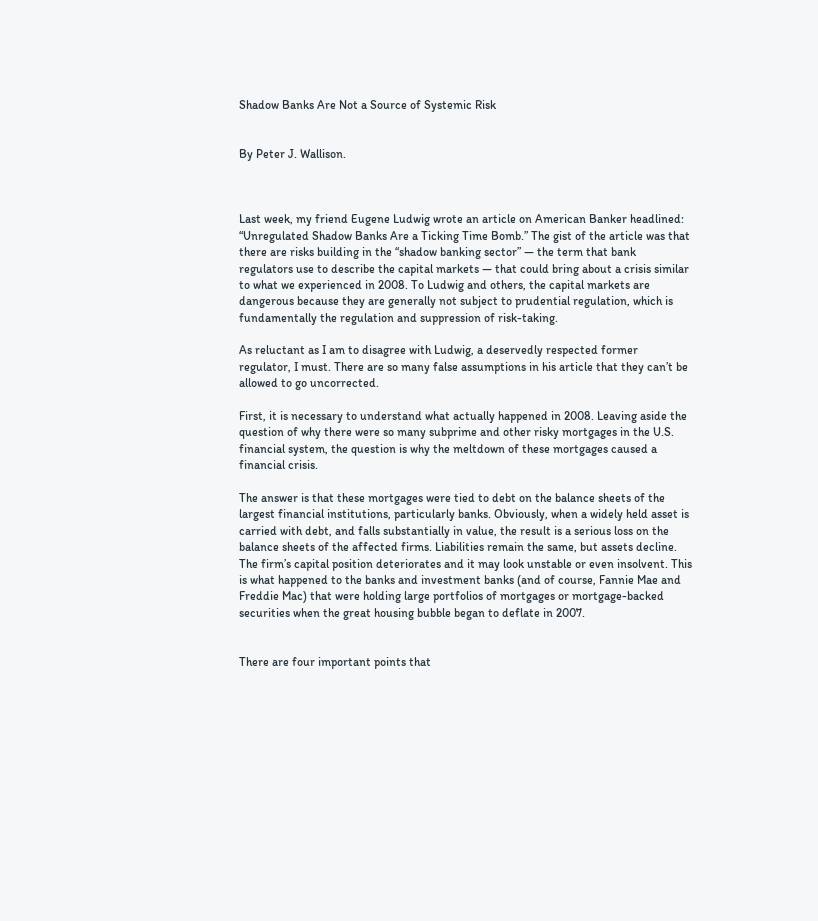Shadow Banks Are Not a Source of Systemic Risk


By Peter J. Wallison.



Last week, my friend Eugene Ludwig wrote an article on American Banker headlined: “Unregulated Shadow Banks Are a Ticking Time Bomb.” The gist of the article was that there are risks building in the “shadow banking sector” — the term that bank regulators use to describe the capital markets — that could bring about a crisis similar to what we experienced in 2008. To Ludwig and others, the capital markets are dangerous because they are generally not subject to prudential regulation, which is fundamentally the regulation and suppression of risk-taking.

As reluctant as I am to disagree with Ludwig, a deservedly respected former regulator, I must. There are so many false assumptions in his article that they can’t be allowed to go uncorrected.

First, it is necessary to understand what actually happened in 2008. Leaving aside the question of why there were so many subprime and other risky mortgages in the U.S. financial system, the question is why the meltdown of these mortgages caused a financial crisis.

The answer is that these mortgages were tied to debt on the balance sheets of the largest financial institutions, particularly banks. Obviously, when a widely held asset is carried with debt, and falls substantially in value, the result is a serious loss on the balance sheets of the affected firms. Liabilities remain the same, but assets decline. The firm’s capital position deteriorates and it may look unstable or even insolvent. This is what happened to the banks and investment banks (and of course, Fannie Mae and Freddie Mac) that were holding large portfolios of mortgages or mortgage-backed securities when the great housing bubble began to deflate in 2007.


There are four important points that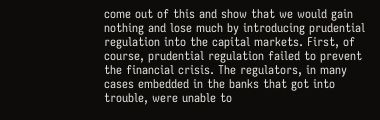come out of this and show that we would gain nothing and lose much by introducing prudential regulation into the capital markets. First, of course, prudential regulation failed to prevent the financial crisis. The regulators, in many cases embedded in the banks that got into trouble, were unable to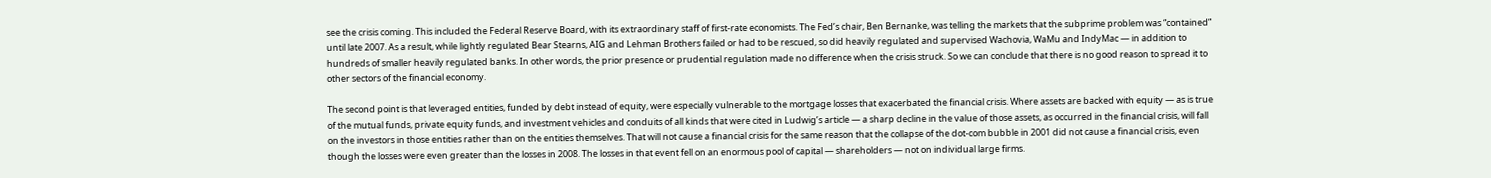see the crisis coming. This included the Federal Reserve Board, with its extraordinary staff of first-rate economists. The Fed’s chair, Ben Bernanke, was telling the markets that the subprime problem was “contained” until late 2007. As a result, while lightly regulated Bear Stearns, AIG and Lehman Brothers failed or had to be rescued, so did heavily regulated and supervised Wachovia, WaMu and IndyMac — in addition to hundreds of smaller heavily regulated banks. In other words, the prior presence or prudential regulation made no difference when the crisis struck. So we can conclude that there is no good reason to spread it to other sectors of the financial economy.

The second point is that leveraged entities, funded by debt instead of equity, were especially vulnerable to the mortgage losses that exacerbated the financial crisis. Where assets are backed with equity — as is true of the mutual funds, private equity funds, and investment vehicles and conduits of all kinds that were cited in Ludwig’s article — a sharp decline in the value of those assets, as occurred in the financial crisis, will fall on the investors in those entities rather than on the entities themselves. That will not cause a financial crisis for the same reason that the collapse of the dot-com bubble in 2001 did not cause a financial crisis, even though the losses were even greater than the losses in 2008. The losses in that event fell on an enormous pool of capital — shareholders — not on individual large firms.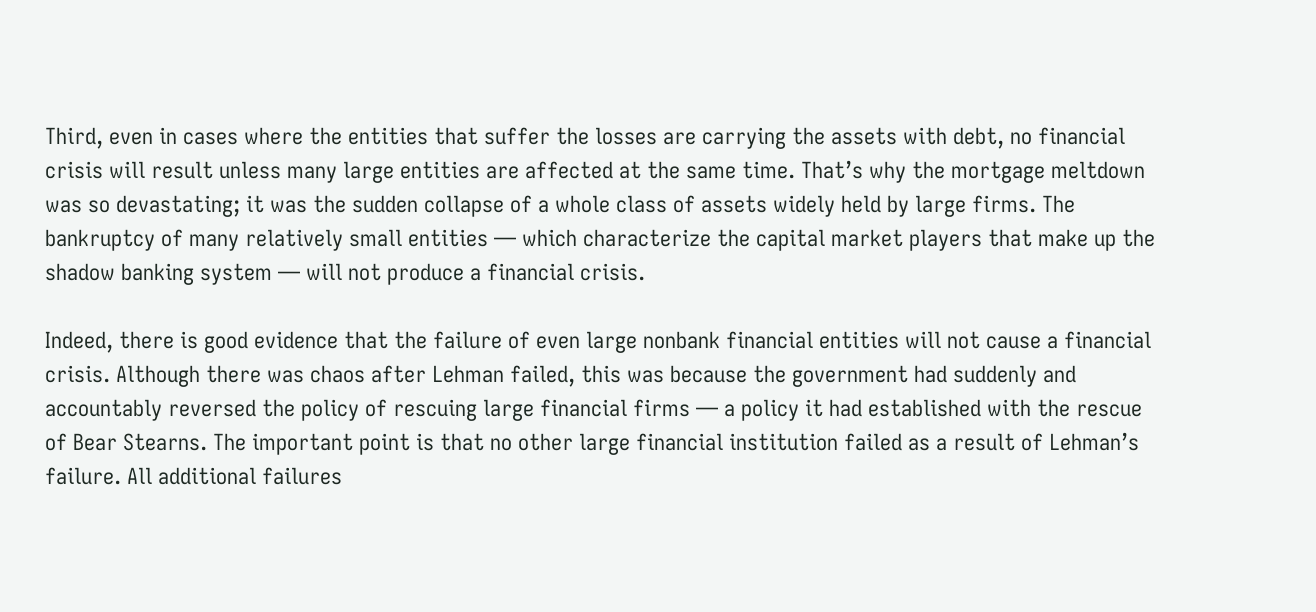Third, even in cases where the entities that suffer the losses are carrying the assets with debt, no financial crisis will result unless many large entities are affected at the same time. That’s why the mortgage meltdown was so devastating; it was the sudden collapse of a whole class of assets widely held by large firms. The bankruptcy of many relatively small entities — which characterize the capital market players that make up the shadow banking system — will not produce a financial crisis.

Indeed, there is good evidence that the failure of even large nonbank financial entities will not cause a financial crisis. Although there was chaos after Lehman failed, this was because the government had suddenly and accountably reversed the policy of rescuing large financial firms — a policy it had established with the rescue of Bear Stearns. The important point is that no other large financial institution failed as a result of Lehman’s failure. All additional failures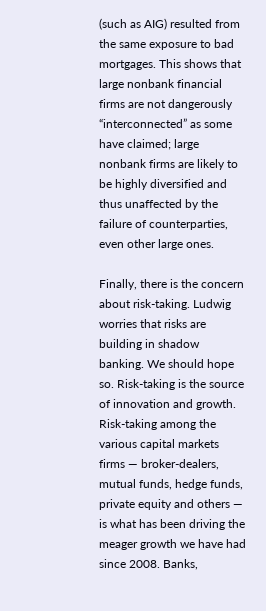(such as AIG) resulted from the same exposure to bad mortgages. This shows that large nonbank financial firms are not dangerously “interconnected” as some have claimed; large nonbank firms are likely to be highly diversified and thus unaffected by the failure of counterparties, even other large ones.

Finally, there is the concern about risk-taking. Ludwig worries that risks are building in shadow banking. We should hope so. Risk-taking is the source of innovation and growth. Risk-taking among the various capital markets firms — broker-dealers, mutual funds, hedge funds, private equity and others — is what has been driving the meager growth we have had since 2008. Banks,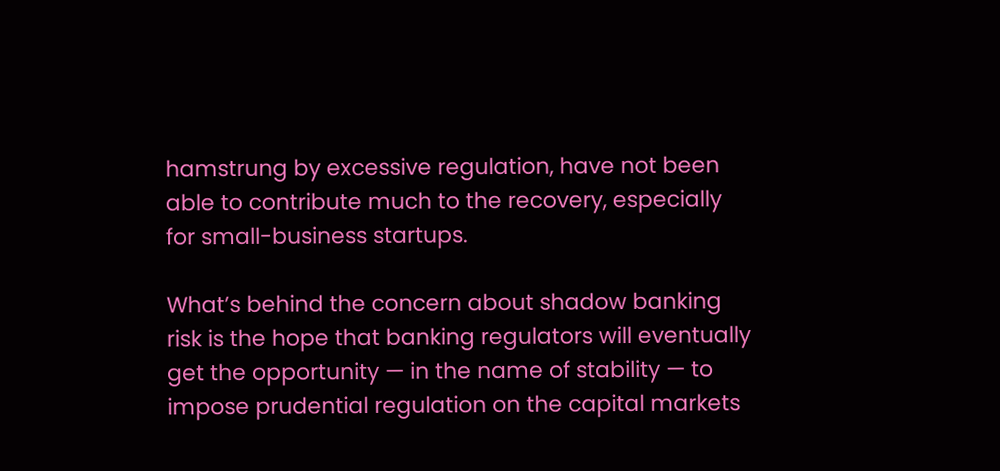hamstrung by excessive regulation, have not been able to contribute much to the recovery, especially for small-business startups.

What’s behind the concern about shadow banking risk is the hope that banking regulators will eventually get the opportunity — in the name of stability — to impose prudential regulation on the capital markets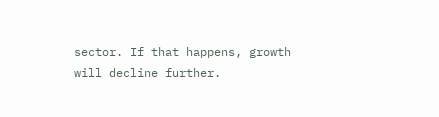sector. If that happens, growth will decline further.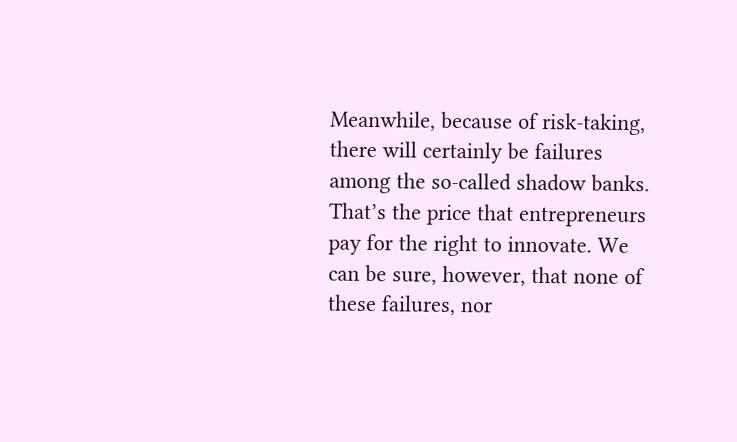Meanwhile, because of risk-taking, there will certainly be failures among the so-called shadow banks. That’s the price that entrepreneurs pay for the right to innovate. We can be sure, however, that none of these failures, nor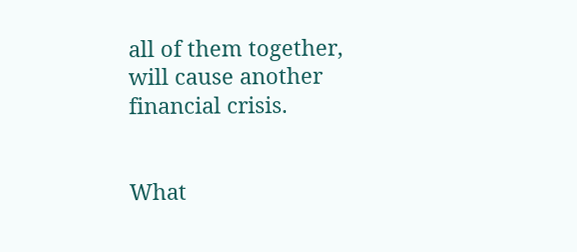all of them together, will cause another financial crisis.


What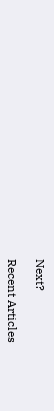Next?

Recent Articles